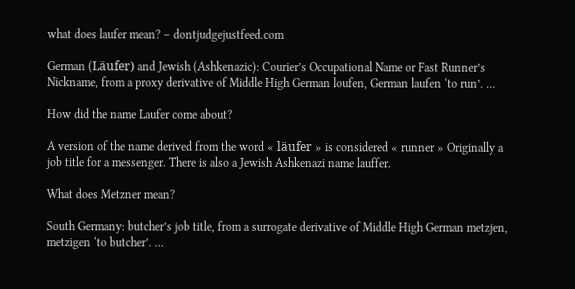what does laufer mean? – dontjudgejustfeed.com

German (Läufer) and Jewish (Ashkenazic): Courier’s Occupational Name or Fast Runner’s Nickname, from a proxy derivative of Middle High German loufen, German laufen ‘to run’. …

How did the name Laufer come about?

A version of the name derived from the word « läufer » is considered « runner » Originally a job title for a messenger. There is also a Jewish Ashkenazi name lauffer.

What does Metzner mean?

South Germany: butcher’s job title, from a surrogate derivative of Middle High German metzjen, metzigen ‘to butcher’. …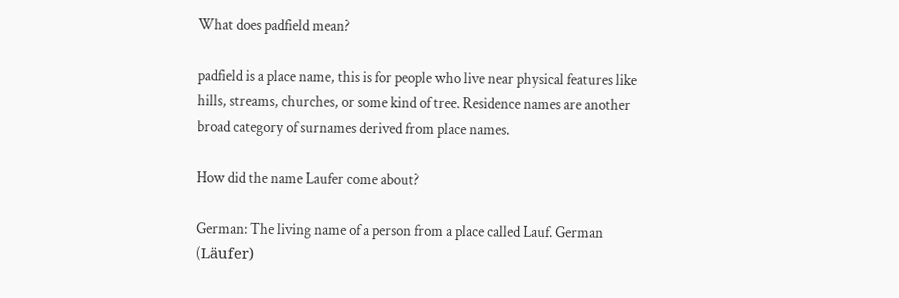What does padfield mean?

padfield is a place name, this is for people who live near physical features like hills, streams, churches, or some kind of tree. Residence names are another broad category of surnames derived from place names.

How did the name Laufer come about?

German: The living name of a person from a place called Lauf. German (Läufer)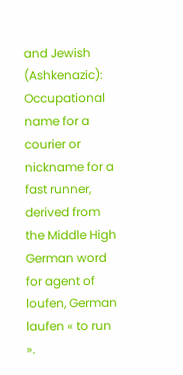and Jewish (Ashkenazic): Occupational name for a courier or nickname for a fast runner, derived from the Middle High German word for agent of loufen, German laufen « to run ».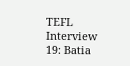TEFL Interview 19: Batia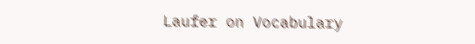Laufer on Vocabulary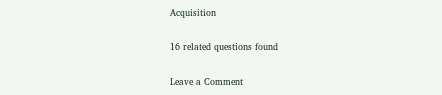Acquisition

16 related questions found

Leave a Comment